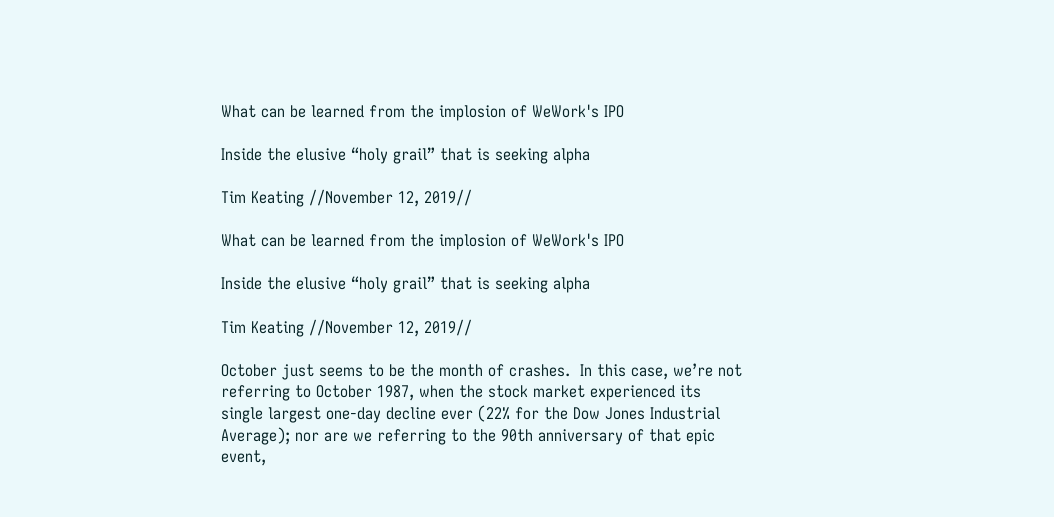What can be learned from the implosion of WeWork's IPO

Inside the elusive “holy grail” that is seeking alpha

Tim Keating //November 12, 2019//

What can be learned from the implosion of WeWork's IPO

Inside the elusive “holy grail” that is seeking alpha

Tim Keating //November 12, 2019//

October just seems to be the month of crashes.  In this case, we’re not referring to October 1987, when the stock market experienced its single largest one-day decline ever (22% for the Dow Jones Industrial Average); nor are we referring to the 90th anniversary of that epic event,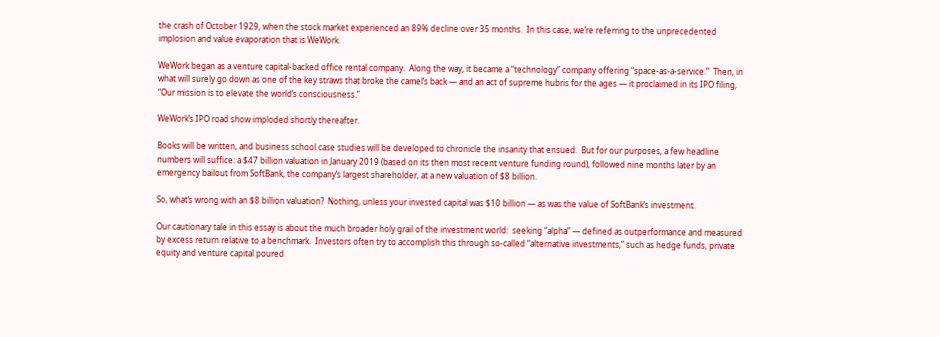the crash of October 1929, when the stock market experienced an 89% decline over 35 months.  In this case, we’re referring to the unprecedented implosion and value evaporation that is WeWork.

WeWork began as a venture capital-backed office rental company.  Along the way, it became a “technology” company offering “space-as-a-service.”  Then, in what will surely go down as one of the key straws that broke the camel’s back — and an act of supreme hubris for the ages — it proclaimed in its IPO filing, “Our mission is to elevate the world’s consciousness.”

WeWork’s IPO road show imploded shortly thereafter.

Books will be written, and business school case studies will be developed to chronicle the insanity that ensued.  But for our purposes, a few headline numbers will suffice: a $47 billion valuation in January 2019 (based on its then most recent venture funding round), followed nine months later by an emergency bailout from SoftBank, the company’s largest shareholder, at a new valuation of $8 billion.

So, what’s wrong with an $8 billion valuation?  Nothing, unless your invested capital was $10 billion — as was the value of SoftBank’s investment.

Our cautionary tale in this essay is about the much broader holy grail of the investment world:  seeking “alpha” — defined as outperformance and measured by excess return relative to a benchmark.  Investors often try to accomplish this through so-called “alternative investments,” such as hedge funds, private equity and venture capital poured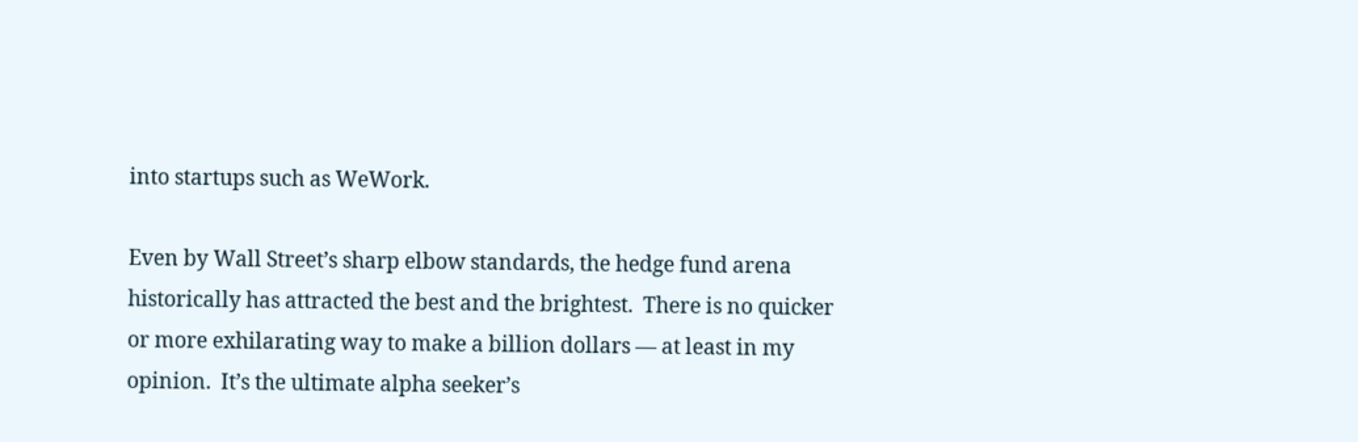into startups such as WeWork.

Even by Wall Street’s sharp elbow standards, the hedge fund arena historically has attracted the best and the brightest.  There is no quicker or more exhilarating way to make a billion dollars — at least in my opinion.  It’s the ultimate alpha seeker’s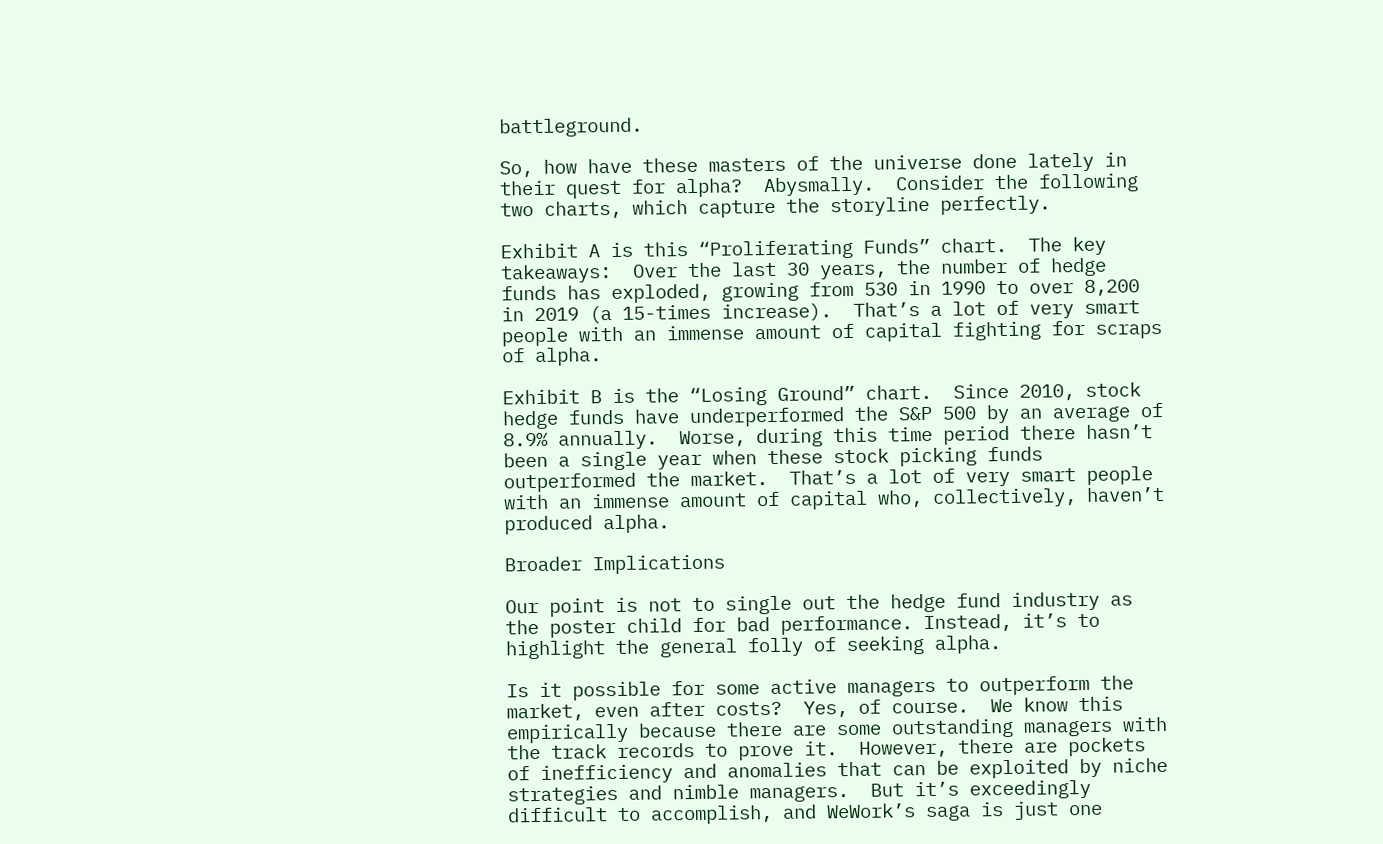battleground.

So, how have these masters of the universe done lately in their quest for alpha?  Abysmally.  Consider the following two charts, which capture the storyline perfectly.

Exhibit A is this “Proliferating Funds” chart.  The key takeaways:  Over the last 30 years, the number of hedge funds has exploded, growing from 530 in 1990 to over 8,200 in 2019 (a 15-times increase).  That’s a lot of very smart people with an immense amount of capital fighting for scraps of alpha.

Exhibit B is the “Losing Ground” chart.  Since 2010, stock hedge funds have underperformed the S&P 500 by an average of 8.9% annually.  Worse, during this time period there hasn’t been a single year when these stock picking funds outperformed the market.  That’s a lot of very smart people with an immense amount of capital who, collectively, haven’t produced alpha.

Broader Implications

Our point is not to single out the hedge fund industry as the poster child for bad performance. Instead, it’s to highlight the general folly of seeking alpha.

Is it possible for some active managers to outperform the market, even after costs?  Yes, of course.  We know this empirically because there are some outstanding managers with the track records to prove it.  However, there are pockets of inefficiency and anomalies that can be exploited by niche strategies and nimble managers.  But it’s exceedingly difficult to accomplish, and WeWork’s saga is just one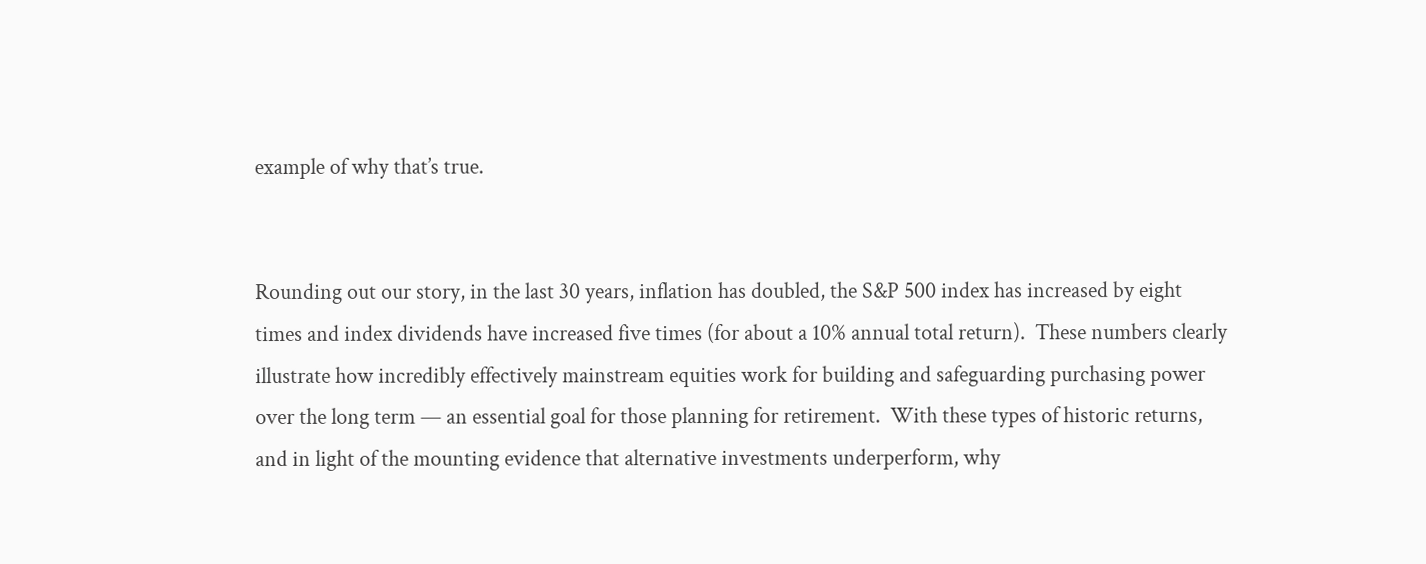example of why that’s true.


Rounding out our story, in the last 30 years, inflation has doubled, the S&P 500 index has increased by eight times and index dividends have increased five times (for about a 10% annual total return).  These numbers clearly illustrate how incredibly effectively mainstream equities work for building and safeguarding purchasing power over the long term — an essential goal for those planning for retirement.  With these types of historic returns, and in light of the mounting evidence that alternative investments underperform, why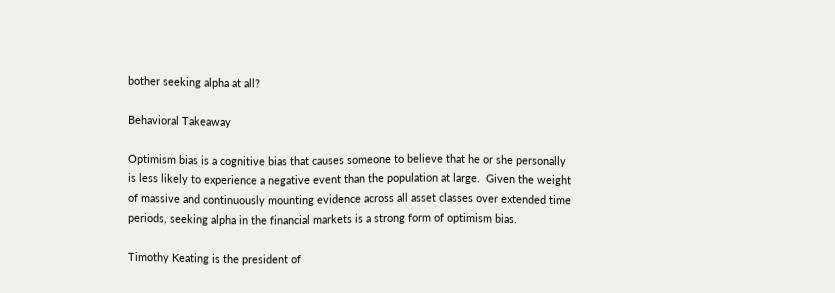bother seeking alpha at all?

Behavioral Takeaway

Optimism bias is a cognitive bias that causes someone to believe that he or she personally is less likely to experience a negative event than the population at large.  Given the weight of massive and continuously mounting evidence across all asset classes over extended time periods, seeking alpha in the financial markets is a strong form of optimism bias.

Timothy Keating is the president of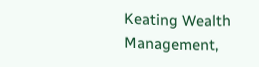Keating Wealth Management,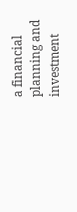a financial planning and investment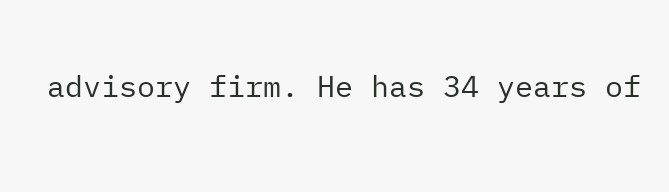advisory firm. He has 34 years of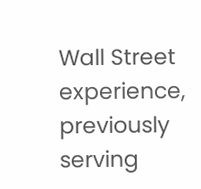Wall Street experience, previously serving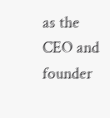as the CEO and founder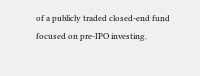of a publicly traded closed-end fund focused on pre-IPO investing.